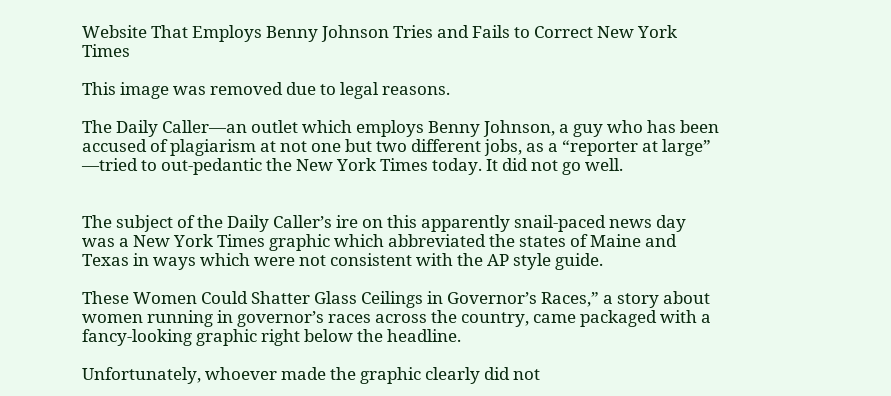Website That Employs Benny Johnson Tries and Fails to Correct New York Times

This image was removed due to legal reasons.

The Daily Caller—an outlet which employs Benny Johnson, a guy who has been accused of plagiarism at not one but two different jobs, as a “reporter at large” —tried to out-pedantic the New York Times today. It did not go well.


The subject of the Daily Caller’s ire on this apparently snail-paced news day was a New York Times graphic which abbreviated the states of Maine and Texas in ways which were not consistent with the AP style guide.

These Women Could Shatter Glass Ceilings in Governor’s Races,” a story about women running in governor’s races across the country, came packaged with a fancy-looking graphic right below the headline.

Unfortunately, whoever made the graphic clearly did not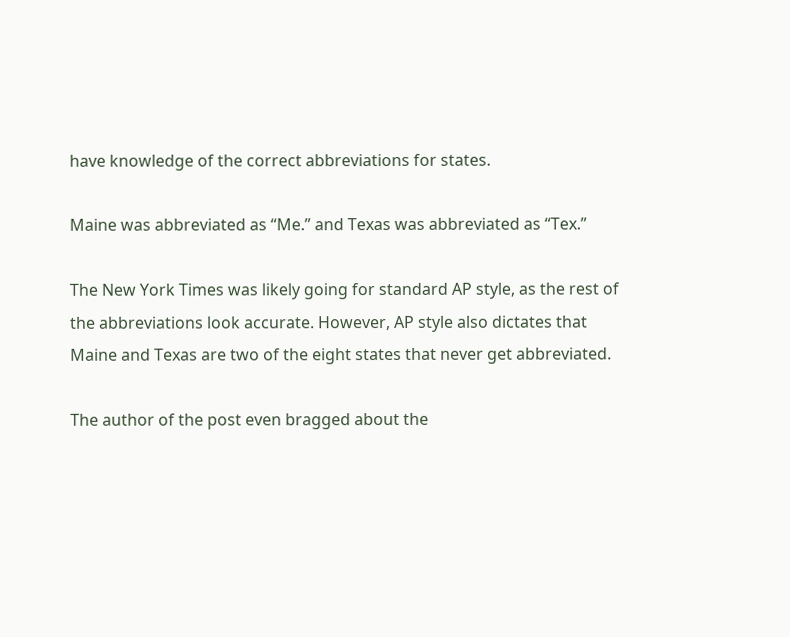have knowledge of the correct abbreviations for states.

Maine was abbreviated as “Me.” and Texas was abbreviated as “Tex.”

The New York Times was likely going for standard AP style, as the rest of the abbreviations look accurate. However, AP style also dictates that Maine and Texas are two of the eight states that never get abbreviated.

The author of the post even bragged about the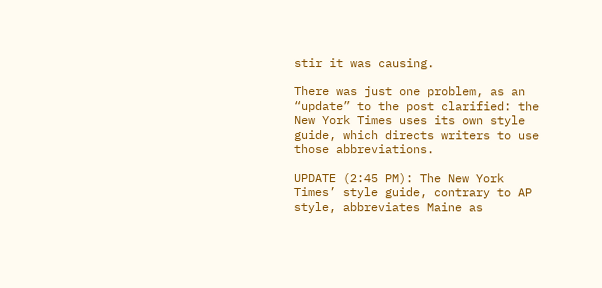stir it was causing.

There was just one problem, as an “update” to the post clarified: the New York Times uses its own style guide, which directs writers to use those abbreviations.

UPDATE (2:45 PM): The New York Times’ style guide, contrary to AP style, abbreviates Maine as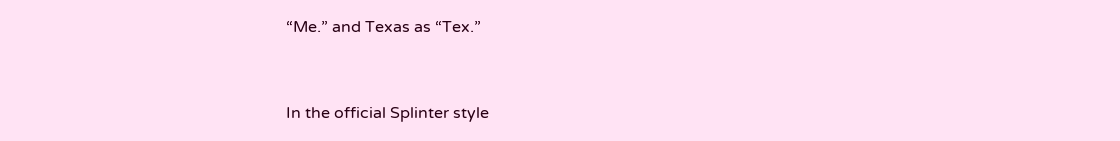“Me.” and Texas as “Tex.”


In the official Splinter style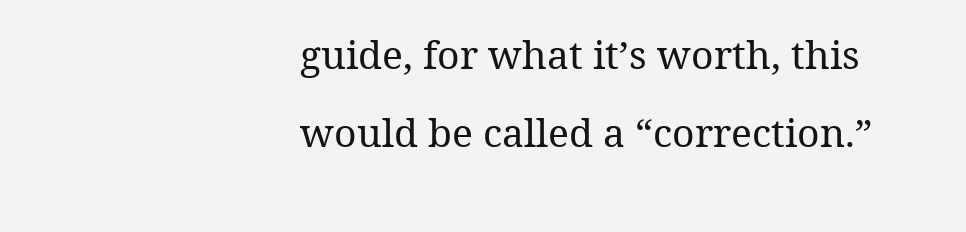guide, for what it’s worth, this would be called a “correction.”